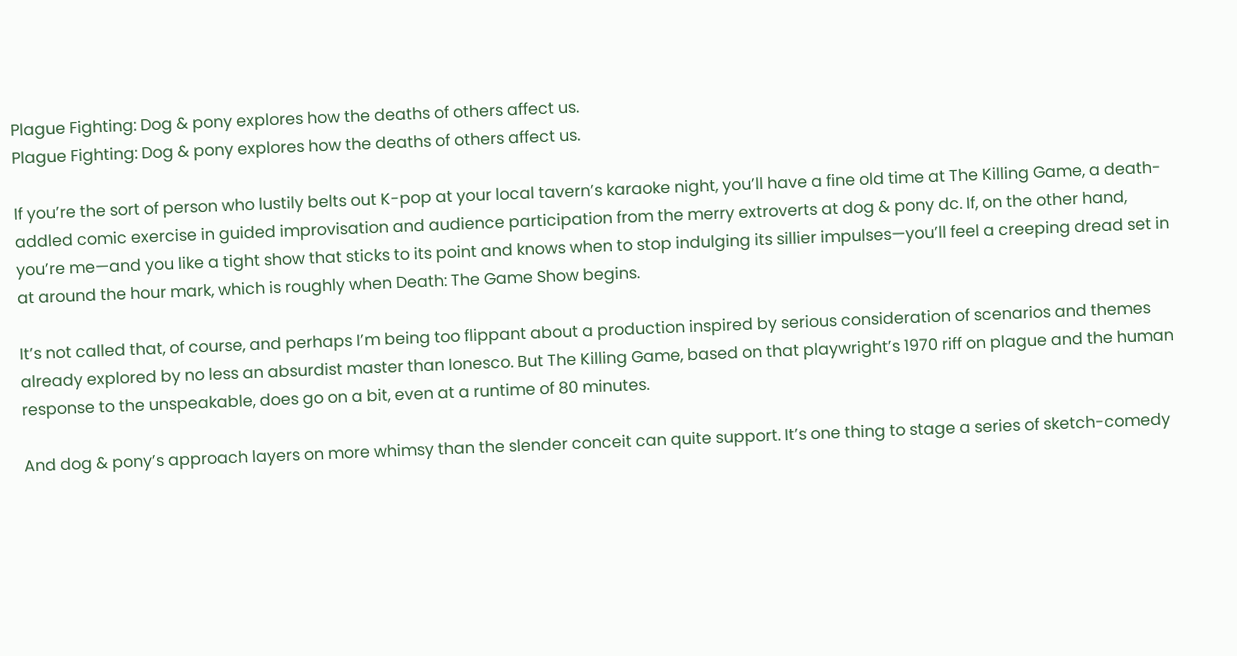Plague Fighting: Dog & pony explores how the deaths of others affect us.
Plague Fighting: Dog & pony explores how the deaths of others affect us.

If you’re the sort of person who lustily belts out K-pop at your local tavern’s karaoke night, you’ll have a fine old time at The Killing Game, a death-addled comic exercise in guided improvisation and audience participation from the merry extroverts at dog & pony dc. If, on the other hand, you’re me—and you like a tight show that sticks to its point and knows when to stop indulging its sillier impulses—you’ll feel a creeping dread set in at around the hour mark, which is roughly when Death: The Game Show begins.

It’s not called that, of course, and perhaps I’m being too flippant about a production inspired by serious consideration of scenarios and themes already explored by no less an absurdist master than Ionesco. But The Killing Game, based on that playwright’s 1970 riff on plague and the human response to the unspeakable, does go on a bit, even at a runtime of 80 minutes.

And dog & pony’s approach layers on more whimsy than the slender conceit can quite support. It’s one thing to stage a series of sketch-comedy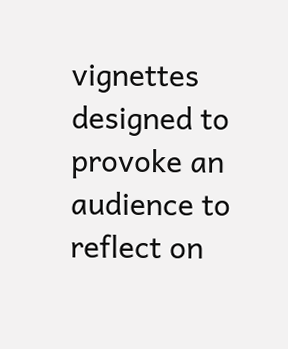vignettes designed to provoke an audience to reflect on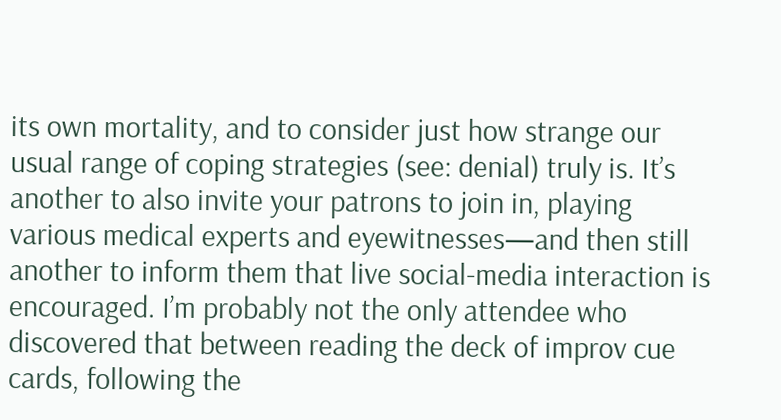its own mortality, and to consider just how strange our usual range of coping strategies (see: denial) truly is. It’s another to also invite your patrons to join in, playing various medical experts and eyewitnesses—and then still another to inform them that live social-media interaction is encouraged. I’m probably not the only attendee who discovered that between reading the deck of improv cue cards, following the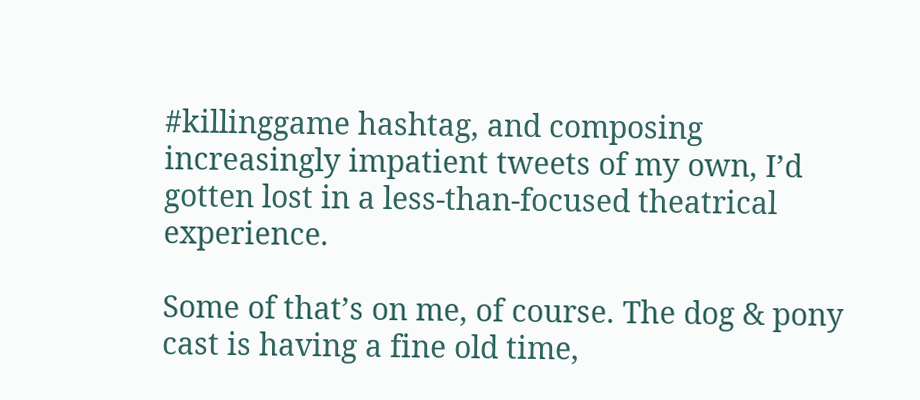#killinggame hashtag, and composing increasingly impatient tweets of my own, I’d gotten lost in a less-than-focused theatrical experience.

Some of that’s on me, of course. The dog & pony cast is having a fine old time,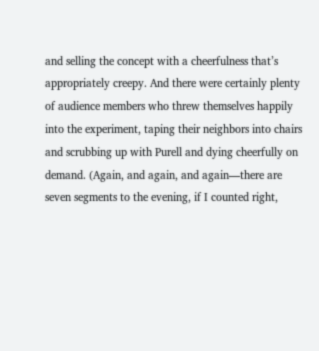and selling the concept with a cheerfulness that’s appropriately creepy. And there were certainly plenty of audience members who threw themselves happily into the experiment, taping their neighbors into chairs and scrubbing up with Purell and dying cheerfully on demand. (Again, and again, and again—there are seven segments to the evening, if I counted right,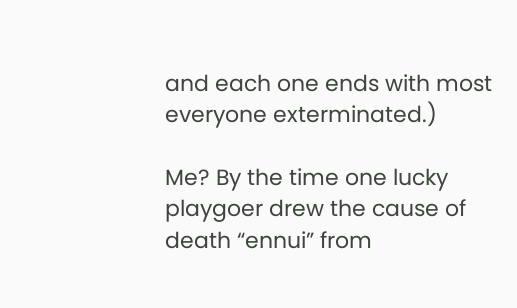and each one ends with most everyone exterminated.)

Me? By the time one lucky playgoer drew the cause of death “ennui” from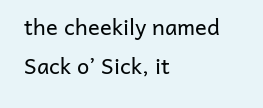the cheekily named Sack o’ Sick, it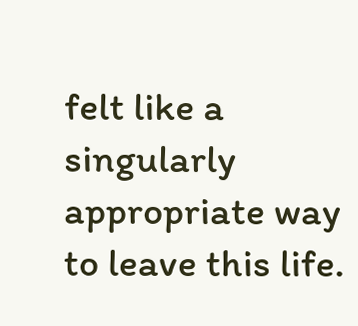felt like a singularly appropriate way to leave this life.